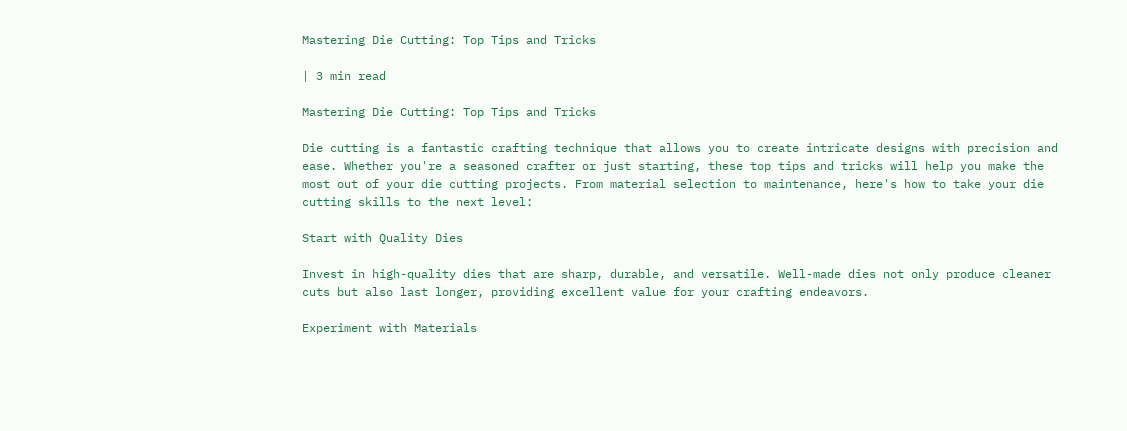Mastering Die Cutting: Top Tips and Tricks

| 3 min read

Mastering Die Cutting: Top Tips and Tricks

Die cutting is a fantastic crafting technique that allows you to create intricate designs with precision and ease. Whether you're a seasoned crafter or just starting, these top tips and tricks will help you make the most out of your die cutting projects. From material selection to maintenance, here's how to take your die cutting skills to the next level:

Start with Quality Dies

Invest in high-quality dies that are sharp, durable, and versatile. Well-made dies not only produce cleaner cuts but also last longer, providing excellent value for your crafting endeavors.

Experiment with Materials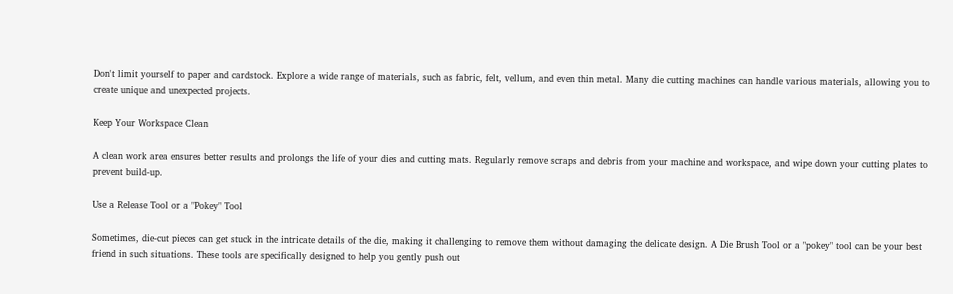Don't limit yourself to paper and cardstock. Explore a wide range of materials, such as fabric, felt, vellum, and even thin metal. Many die cutting machines can handle various materials, allowing you to create unique and unexpected projects.

Keep Your Workspace Clean

A clean work area ensures better results and prolongs the life of your dies and cutting mats. Regularly remove scraps and debris from your machine and workspace, and wipe down your cutting plates to prevent build-up.

Use a Release Tool or a "Pokey" Tool

Sometimes, die-cut pieces can get stuck in the intricate details of the die, making it challenging to remove them without damaging the delicate design. A Die Brush Tool or a "pokey" tool can be your best friend in such situations. These tools are specifically designed to help you gently push out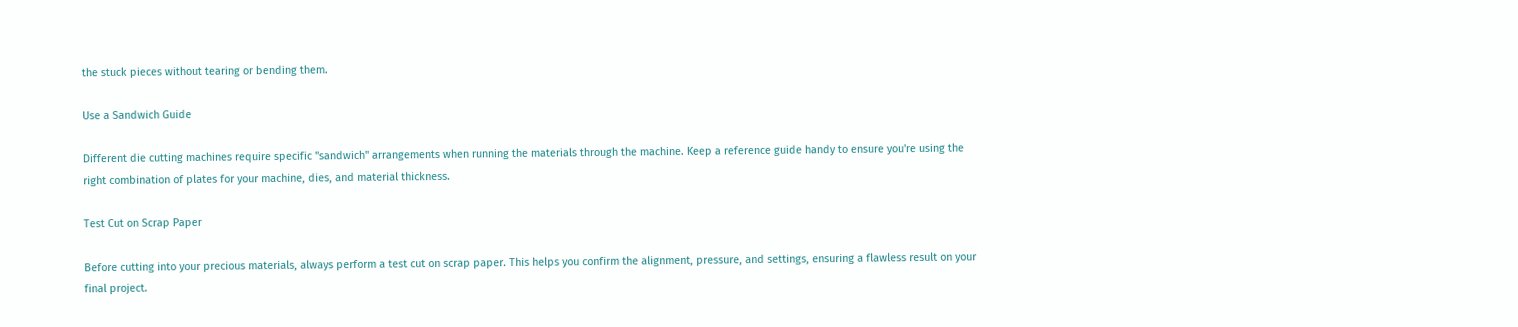the stuck pieces without tearing or bending them.

Use a Sandwich Guide

Different die cutting machines require specific "sandwich" arrangements when running the materials through the machine. Keep a reference guide handy to ensure you're using the right combination of plates for your machine, dies, and material thickness.

Test Cut on Scrap Paper

Before cutting into your precious materials, always perform a test cut on scrap paper. This helps you confirm the alignment, pressure, and settings, ensuring a flawless result on your final project.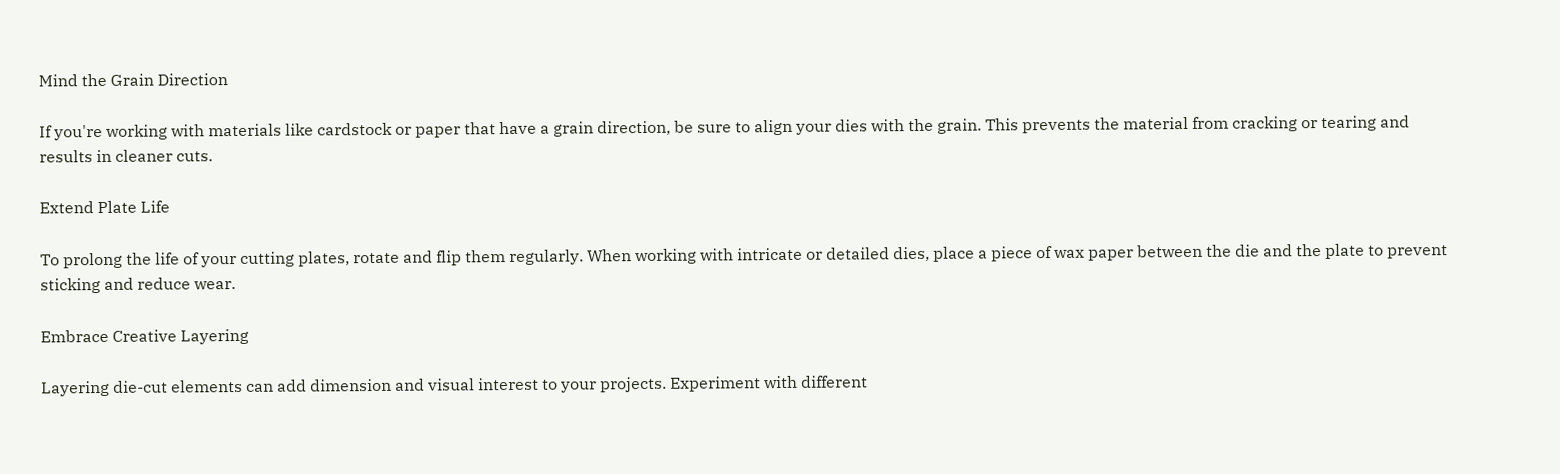Mind the Grain Direction

If you're working with materials like cardstock or paper that have a grain direction, be sure to align your dies with the grain. This prevents the material from cracking or tearing and results in cleaner cuts.

Extend Plate Life

To prolong the life of your cutting plates, rotate and flip them regularly. When working with intricate or detailed dies, place a piece of wax paper between the die and the plate to prevent sticking and reduce wear.

Embrace Creative Layering

Layering die-cut elements can add dimension and visual interest to your projects. Experiment with different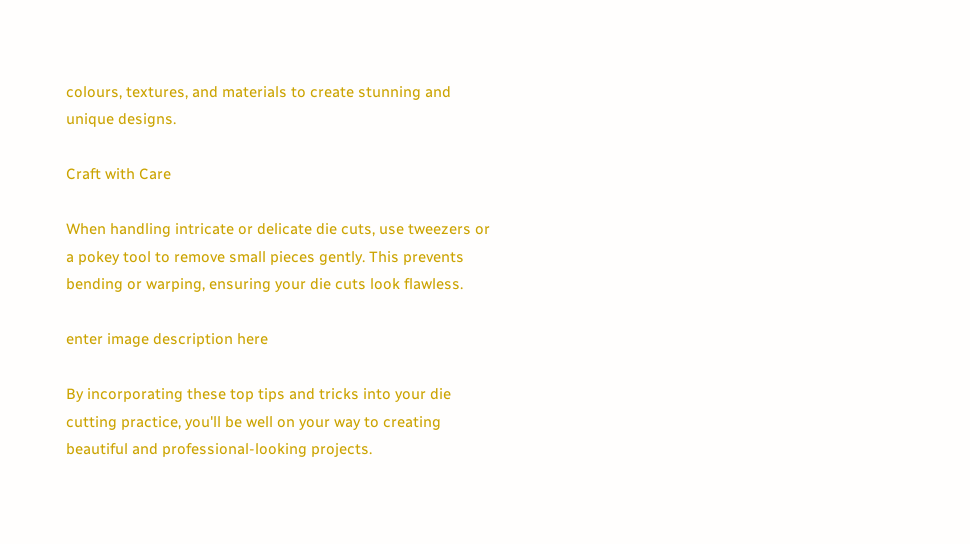colours, textures, and materials to create stunning and unique designs.

Craft with Care

When handling intricate or delicate die cuts, use tweezers or a pokey tool to remove small pieces gently. This prevents bending or warping, ensuring your die cuts look flawless.

enter image description here

By incorporating these top tips and tricks into your die cutting practice, you'll be well on your way to creating beautiful and professional-looking projects.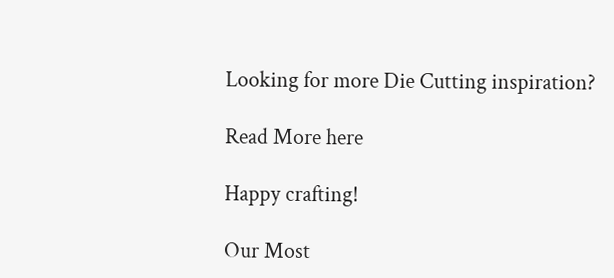Looking for more Die Cutting inspiration?

Read More here

Happy crafting!

Our Most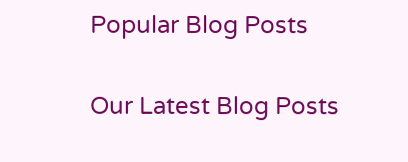Popular Blog Posts

Our Latest Blog Posts